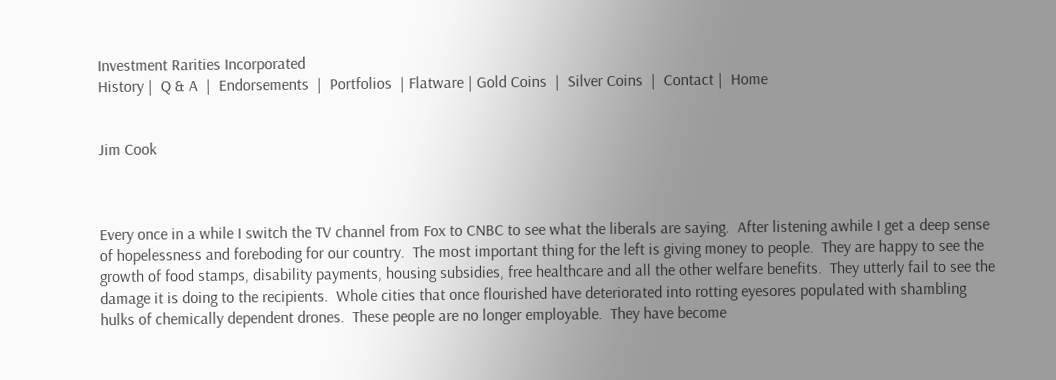Investment Rarities Incorporated
History |  Q & A  |  Endorsements  |  Portfolios  | Flatware | Gold Coins  |  Silver Coins  |  Contact |  Home


Jim Cook



Every once in a while I switch the TV channel from Fox to CNBC to see what the liberals are saying.  After listening awhile I get a deep sense of hopelessness and foreboding for our country.  The most important thing for the left is giving money to people.  They are happy to see the growth of food stamps, disability payments, housing subsidies, free healthcare and all the other welfare benefits.  They utterly fail to see the damage it is doing to the recipients.  Whole cities that once flourished have deteriorated into rotting eyesores populated with shambling hulks of chemically dependent drones.  These people are no longer employable.  They have become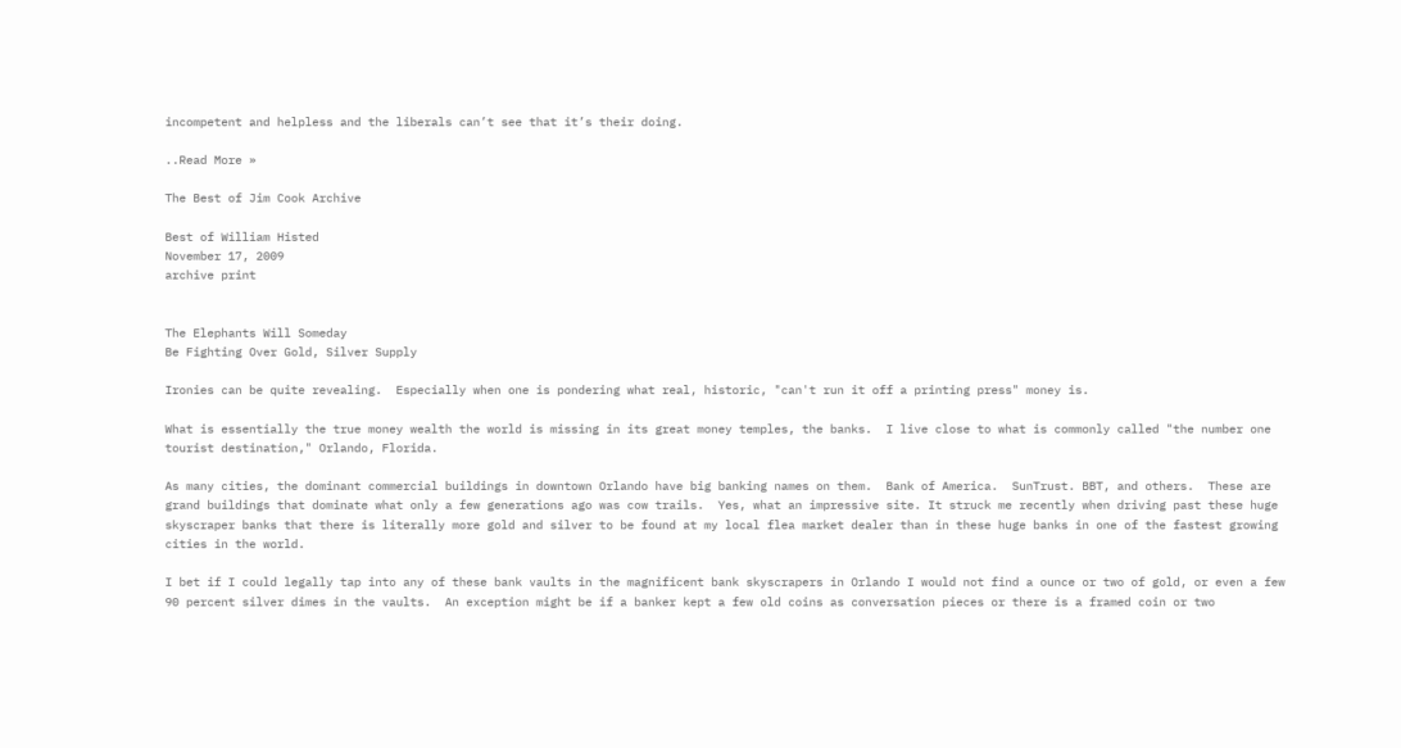incompetent and helpless and the liberals can’t see that it’s their doing.

..Read More »

The Best of Jim Cook Archive

Best of William Histed
November 17, 2009
archive print


The Elephants Will Someday
Be Fighting Over Gold, Silver Supply

Ironies can be quite revealing.  Especially when one is pondering what real, historic, "can't run it off a printing press" money is.

What is essentially the true money wealth the world is missing in its great money temples, the banks.  I live close to what is commonly called "the number one tourist destination," Orlando, Florida.

As many cities, the dominant commercial buildings in downtown Orlando have big banking names on them.  Bank of America.  SunTrust. BBT, and others.  These are grand buildings that dominate what only a few generations ago was cow trails.  Yes, what an impressive site. It struck me recently when driving past these huge skyscraper banks that there is literally more gold and silver to be found at my local flea market dealer than in these huge banks in one of the fastest growing cities in the world.

I bet if I could legally tap into any of these bank vaults in the magnificent bank skyscrapers in Orlando I would not find a ounce or two of gold, or even a few 90 percent silver dimes in the vaults.  An exception might be if a banker kept a few old coins as conversation pieces or there is a framed coin or two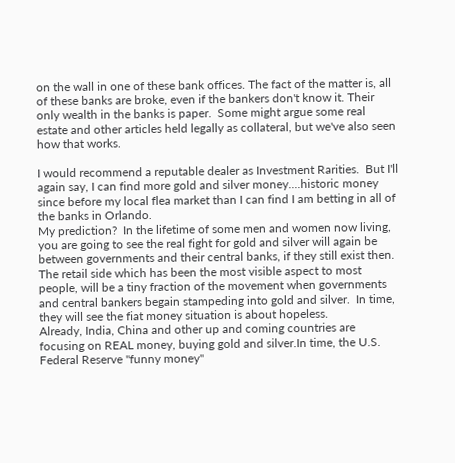on the wall in one of these bank offices. The fact of the matter is, all of these banks are broke, even if the bankers don't know it. Their only wealth in the banks is paper.  Some might argue some real estate and other articles held legally as collateral, but we've also seen how that works.

I would recommend a reputable dealer as Investment Rarities.  But I'll again say, I can find more gold and silver money....historic money since before my local flea market than I can find I am betting in all of the banks in Orlando.
My prediction?  In the lifetime of some men and women now living, you are going to see the real fight for gold and silver will again be between governments and their central banks, if they still exist then.  The retail side which has been the most visible aspect to most people, will be a tiny fraction of the movement when governments and central bankers begain stampeding into gold and silver.  In time, they will see the fiat money situation is about hopeless.
Already, India, China and other up and coming countries are focusing on REAL money, buying gold and silver.In time, the U.S. Federal Reserve "funny money"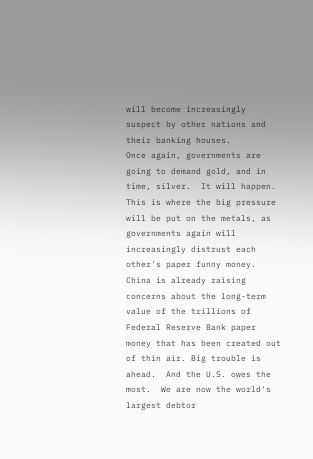will become increasingly suspect by other nations and their banking houses.
Once again, governments are going to demand gold, and in time, silver.  It will happen.  This is where the big pressure will be put on the metals, as governments again will increasingly distrust each other's paper funny money.
China is already raising concerns about the long-term value of the trillions of Federal Reserve Bank paper money that has been created out of thin air. Big trouble is ahead.  And the U.S. owes the most.  We are now the world's largest debtor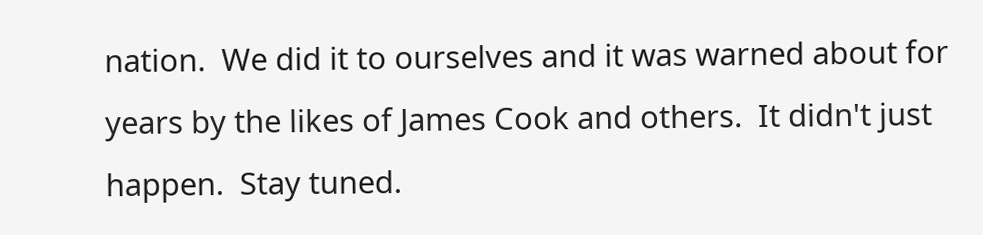nation.  We did it to ourselves and it was warned about for years by the likes of James Cook and others.  It didn't just happen.  Stay tuned.